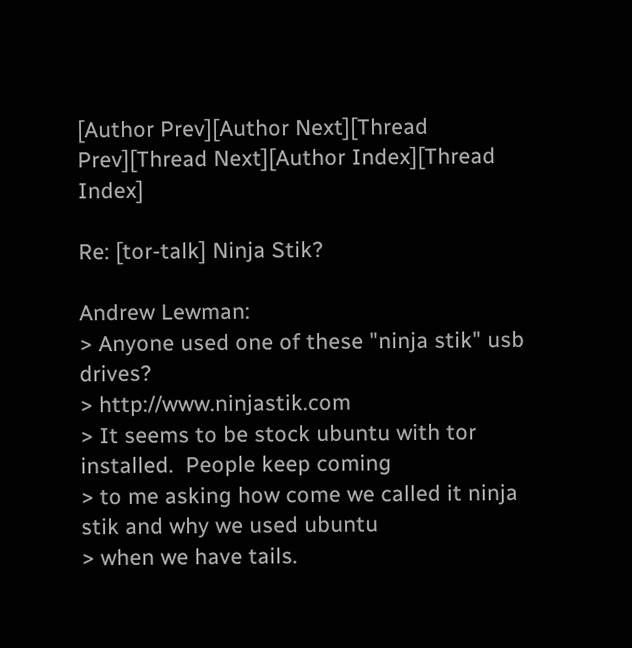[Author Prev][Author Next][Thread Prev][Thread Next][Author Index][Thread Index]

Re: [tor-talk] Ninja Stik?

Andrew Lewman:
> Anyone used one of these "ninja stik" usb drives?
> http://www.ninjastik.com
> It seems to be stock ubuntu with tor installed.  People keep coming
> to me asking how come we called it ninja stik and why we used ubuntu
> when we have tails.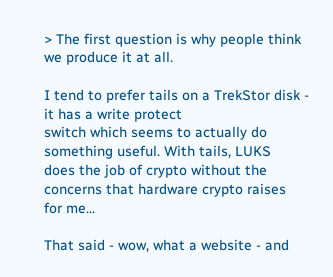> The first question is why people think we produce it at all.

I tend to prefer tails on a TrekStor disk - it has a write protect
switch which seems to actually do something useful. With tails, LUKS
does the job of crypto without the concerns that hardware crypto raises
for me...

That said - wow, what a website - and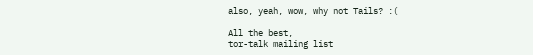also, yeah, wow, why not Tails? :(

All the best,
tor-talk mailing list